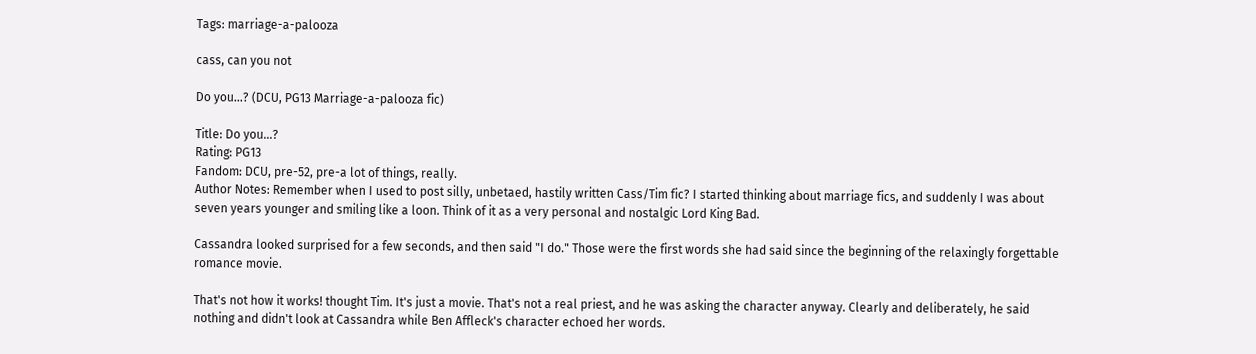Tags: marriage-a-palooza

cass, can you not

Do you...? (DCU, PG13 Marriage-a-palooza fic)

Title: Do you...?
Rating: PG13
Fandom: DCU, pre-52, pre-a lot of things, really.
Author Notes: Remember when I used to post silly, unbetaed, hastily written Cass/Tim fic? I started thinking about marriage fics, and suddenly I was about seven years younger and smiling like a loon. Think of it as a very personal and nostalgic Lord King Bad.

Cassandra looked surprised for a few seconds, and then said "I do." Those were the first words she had said since the beginning of the relaxingly forgettable romance movie.

That's not how it works! thought Tim. It's just a movie. That's not a real priest, and he was asking the character anyway. Clearly and deliberately, he said nothing and didn't look at Cassandra while Ben Affleck's character echoed her words.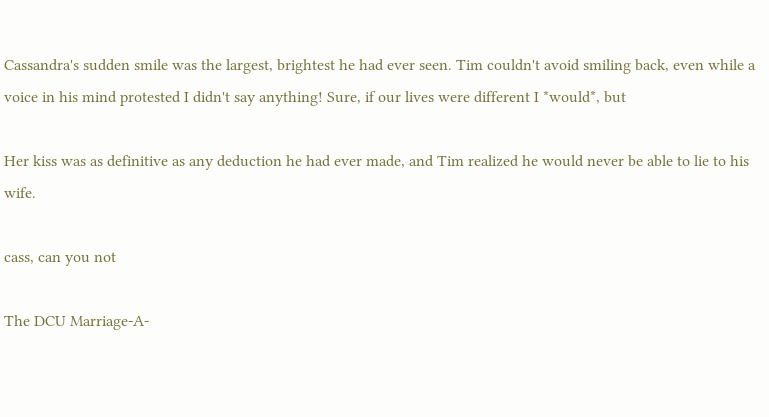Cassandra's sudden smile was the largest, brightest he had ever seen. Tim couldn't avoid smiling back, even while a voice in his mind protested I didn't say anything! Sure, if our lives were different I *would*, but

Her kiss was as definitive as any deduction he had ever made, and Tim realized he would never be able to lie to his wife.

cass, can you not

The DCU Marriage-A-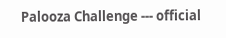Palooza Challenge --- official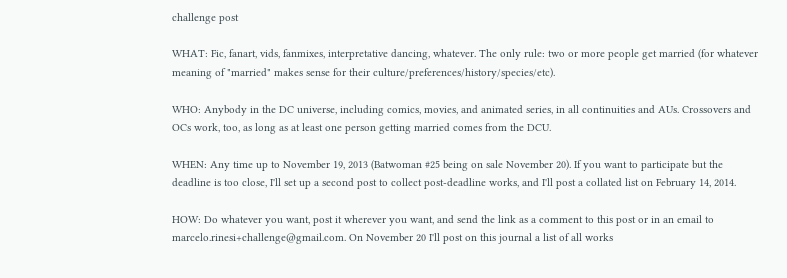challenge post

WHAT: Fic, fanart, vids, fanmixes, interpretative dancing, whatever. The only rule: two or more people get married (for whatever meaning of "married" makes sense for their culture/preferences/history/species/etc).

WHO: Anybody in the DC universe, including comics, movies, and animated series, in all continuities and AUs. Crossovers and OCs work, too, as long as at least one person getting married comes from the DCU.

WHEN: Any time up to November 19, 2013 (Batwoman #25 being on sale November 20). If you want to participate but the deadline is too close, I'll set up a second post to collect post-deadline works, and I'll post a collated list on February 14, 2014.

HOW: Do whatever you want, post it wherever you want, and send the link as a comment to this post or in an email to marcelo.rinesi+challenge@gmail.com. On November 20 I'll post on this journal a list of all works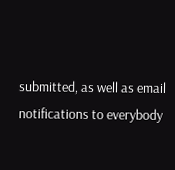submitted, as well as email notifications to everybody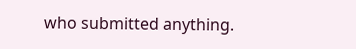who submitted anything.